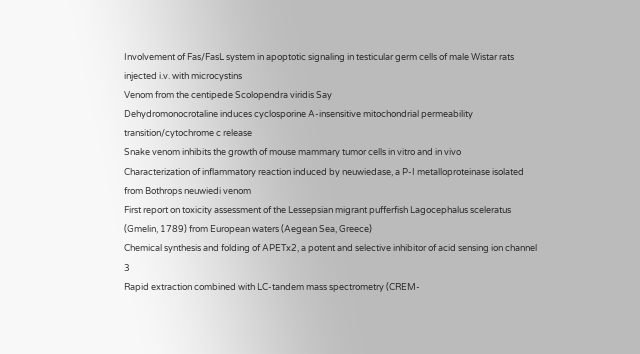Involvement of Fas/FasL system in apoptotic signaling in testicular germ cells of male Wistar rats injected i.v. with microcystins
Venom from the centipede Scolopendra viridis Say
Dehydromonocrotaline induces cyclosporine A-insensitive mitochondrial permeability transition/cytochrome c release
Snake venom inhibits the growth of mouse mammary tumor cells in vitro and in vivo
Characterization of inflammatory reaction induced by neuwiedase, a P-I metalloproteinase isolated from Bothrops neuwiedi venom
First report on toxicity assessment of the Lessepsian migrant pufferfish Lagocephalus sceleratus (Gmelin, 1789) from European waters (Aegean Sea, Greece)
Chemical synthesis and folding of APETx2, a potent and selective inhibitor of acid sensing ion channel 3
Rapid extraction combined with LC-tandem mass spectrometry (CREM-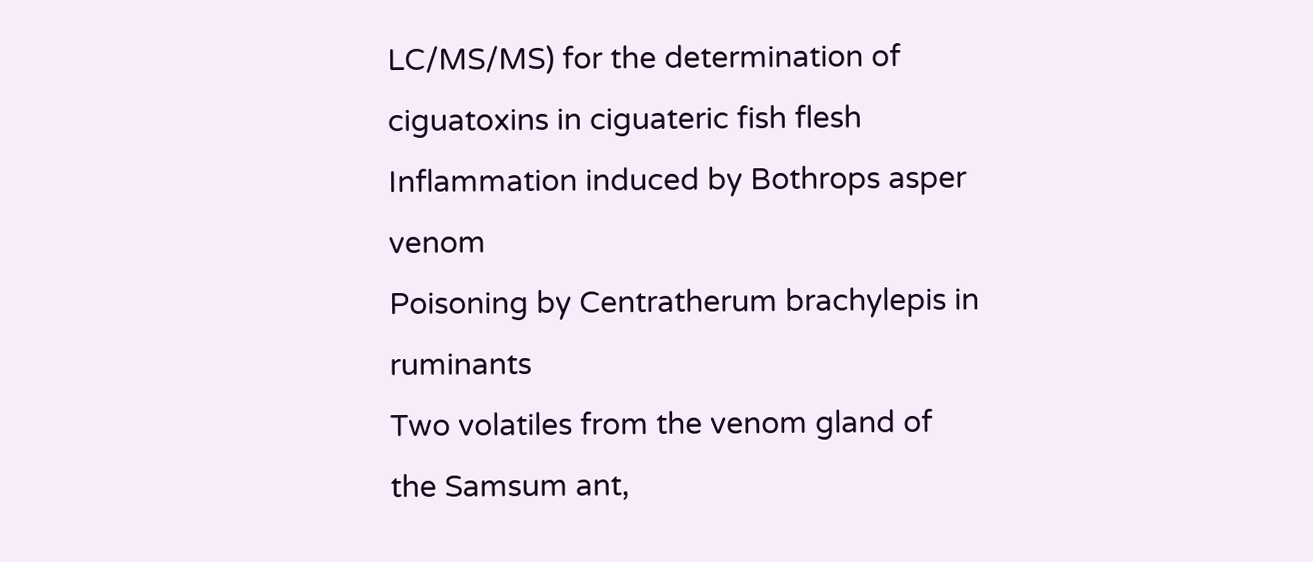LC/MS/MS) for the determination of ciguatoxins in ciguateric fish flesh
Inflammation induced by Bothrops asper venom
Poisoning by Centratherum brachylepis in ruminants
Two volatiles from the venom gland of the Samsum ant,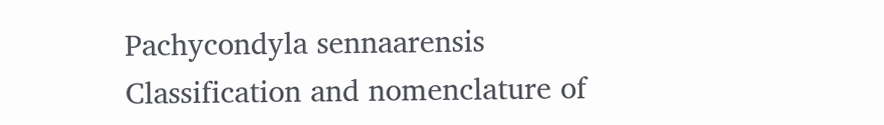Pachycondyla sennaarensis
Classification and nomenclature of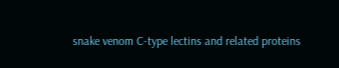snake venom C-type lectins and related proteins